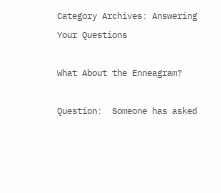Category Archives: Answering Your Questions

What About the Enneagram?

Question:  Someone has asked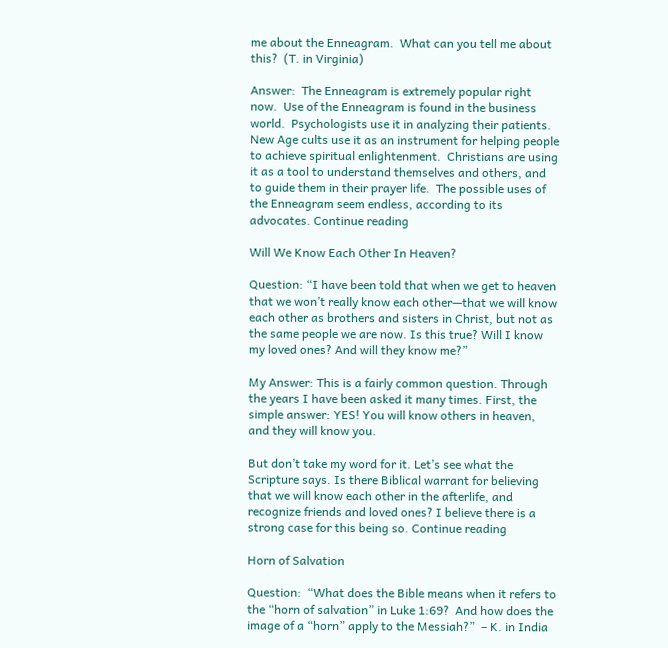me about the Enneagram.  What can you tell me about this?  (T. in Virginia)

Answer:  The Enneagram is extremely popular right now.  Use of the Enneagram is found in the business world.  Psychologists use it in analyzing their patients.  New Age cults use it as an instrument for helping people to achieve spiritual enlightenment.  Christians are using it as a tool to understand themselves and others, and to guide them in their prayer life.  The possible uses of the Enneagram seem endless, according to its advocates. Continue reading

Will We Know Each Other In Heaven?

Question: “I have been told that when we get to heaven that we won’t really know each other—that we will know each other as brothers and sisters in Christ, but not as the same people we are now. Is this true? Will I know my loved ones? And will they know me?”

My Answer: This is a fairly common question. Through the years I have been asked it many times. First, the simple answer: YES! You will know others in heaven, and they will know you.

But don’t take my word for it. Let’s see what the Scripture says. Is there Biblical warrant for believing that we will know each other in the afterlife, and recognize friends and loved ones? I believe there is a strong case for this being so. Continue reading

Horn of Salvation

Question:  “What does the Bible means when it refers to the “horn of salvation” in Luke 1:69?  And how does the image of a “horn” apply to the Messiah?”  – K. in India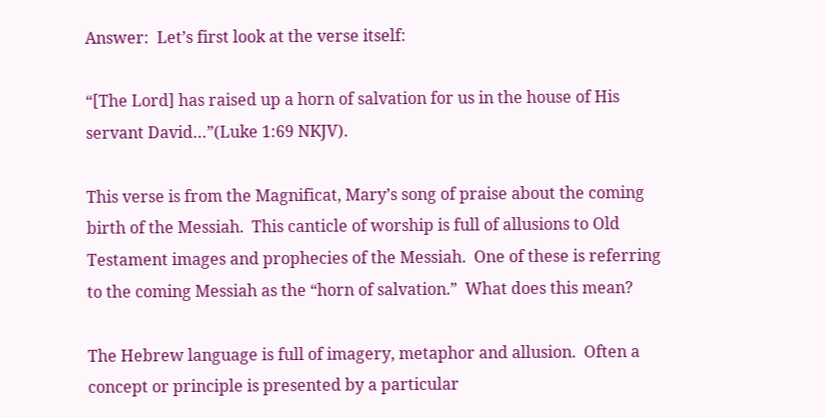Answer:  Let’s first look at the verse itself:

“[The Lord] has raised up a horn of salvation for us in the house of His servant David…”(Luke 1:69 NKJV).

This verse is from the Magnificat, Mary’s song of praise about the coming birth of the Messiah.  This canticle of worship is full of allusions to Old Testament images and prophecies of the Messiah.  One of these is referring to the coming Messiah as the “horn of salvation.”  What does this mean?

The Hebrew language is full of imagery, metaphor and allusion.  Often a concept or principle is presented by a particular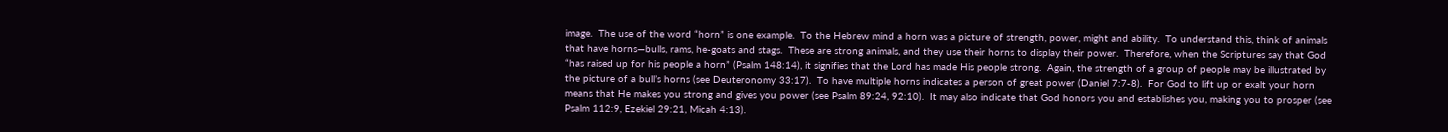image.  The use of the word “horn” is one example.  To the Hebrew mind a horn was a picture of strength, power, might and ability.  To understand this, think of animals that have horns—bulls, rams, he-goats and stags.  These are strong animals, and they use their horns to display their power.  Therefore, when the Scriptures say that God “has raised up for his people a horn” (Psalm 148:14), it signifies that the Lord has made His people strong.  Again, the strength of a group of people may be illustrated by the picture of a bull’s horns (see Deuteronomy 33:17).  To have multiple horns indicates a person of great power (Daniel 7:7-8).  For God to lift up or exalt your horn means that He makes you strong and gives you power (see Psalm 89:24, 92:10).  It may also indicate that God honors you and establishes you, making you to prosper (see Psalm 112:9, Ezekiel 29:21, Micah 4:13).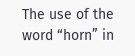The use of the word “horn” in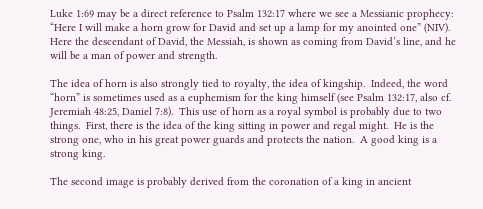Luke 1:69 may be a direct reference to Psalm 132:17 where we see a Messianic prophecy: “Here I will make a horn grow for David and set up a lamp for my anointed one” (NIV).  Here the descendant of David, the Messiah, is shown as coming from David’s line, and he will be a man of power and strength.

The idea of horn is also strongly tied to royalty, the idea of kingship.  Indeed, the word “horn” is sometimes used as a euphemism for the king himself (see Psalm 132:17, also cf. Jeremiah 48:25, Daniel 7:8).  This use of horn as a royal symbol is probably due to two things.  First, there is the idea of the king sitting in power and regal might.  He is the strong one, who in his great power guards and protects the nation.  A good king is a strong king.

The second image is probably derived from the coronation of a king in ancient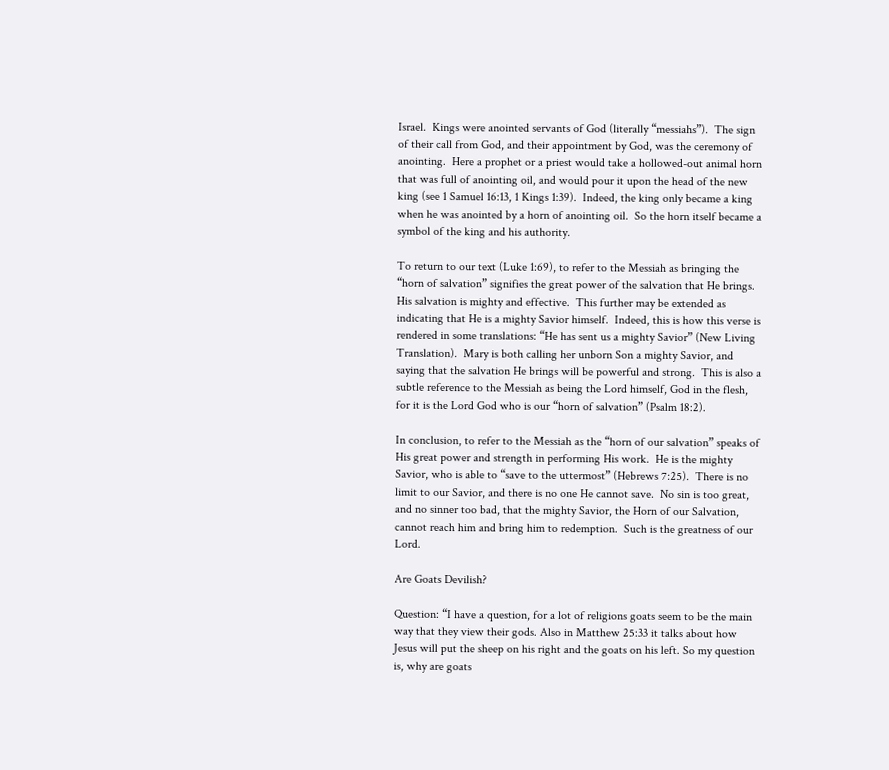Israel.  Kings were anointed servants of God (literally “messiahs”).  The sign of their call from God, and their appointment by God, was the ceremony of anointing.  Here a prophet or a priest would take a hollowed-out animal horn that was full of anointing oil, and would pour it upon the head of the new king (see 1 Samuel 16:13, 1 Kings 1:39).  Indeed, the king only became a king when he was anointed by a horn of anointing oil.  So the horn itself became a symbol of the king and his authority.

To return to our text (Luke 1:69), to refer to the Messiah as bringing the “horn of salvation” signifies the great power of the salvation that He brings.  His salvation is mighty and effective.  This further may be extended as indicating that He is a mighty Savior himself.  Indeed, this is how this verse is rendered in some translations: “He has sent us a mighty Savior” (New Living Translation).  Mary is both calling her unborn Son a mighty Savior, and saying that the salvation He brings will be powerful and strong.  This is also a subtle reference to the Messiah as being the Lord himself, God in the flesh, for it is the Lord God who is our “horn of salvation” (Psalm 18:2).

In conclusion, to refer to the Messiah as the “horn of our salvation” speaks of His great power and strength in performing His work.  He is the mighty Savior, who is able to “save to the uttermost” (Hebrews 7:25).  There is no limit to our Savior, and there is no one He cannot save.  No sin is too great, and no sinner too bad, that the mighty Savior, the Horn of our Salvation, cannot reach him and bring him to redemption.  Such is the greatness of our Lord.

Are Goats Devilish?

Question: “I have a question, for a lot of religions goats seem to be the main way that they view their gods. Also in Matthew 25:33 it talks about how Jesus will put the sheep on his right and the goats on his left. So my question is, why are goats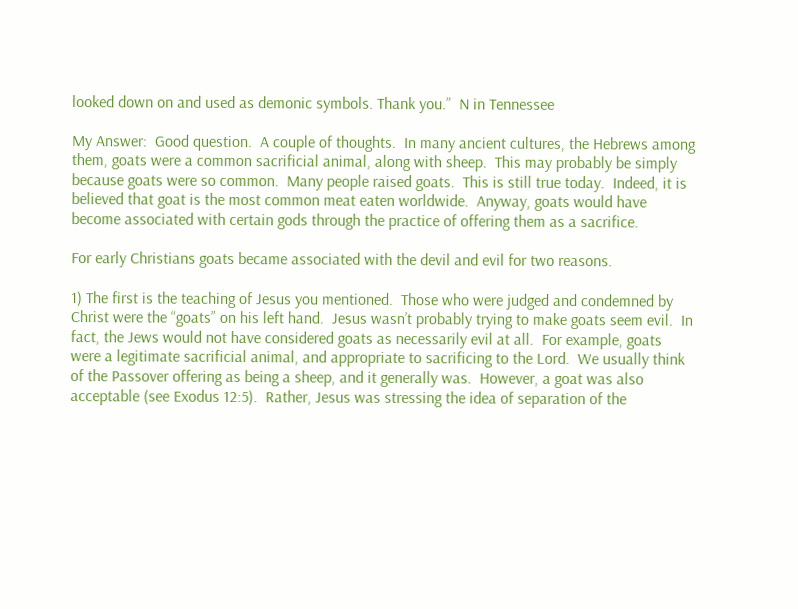looked down on and used as demonic symbols. Thank you.”  N in Tennessee

My Answer:  Good question.  A couple of thoughts.  In many ancient cultures, the Hebrews among them, goats were a common sacrificial animal, along with sheep.  This may probably be simply because goats were so common.  Many people raised goats.  This is still true today.  Indeed, it is believed that goat is the most common meat eaten worldwide.  Anyway, goats would have become associated with certain gods through the practice of offering them as a sacrifice.

For early Christians goats became associated with the devil and evil for two reasons.

1) The first is the teaching of Jesus you mentioned.  Those who were judged and condemned by Christ were the “goats” on his left hand.  Jesus wasn’t probably trying to make goats seem evil.  In fact, the Jews would not have considered goats as necessarily evil at all.  For example, goats were a legitimate sacrificial animal, and appropriate to sacrificing to the Lord.  We usually think of the Passover offering as being a sheep, and it generally was.  However, a goat was also acceptable (see Exodus 12:5).  Rather, Jesus was stressing the idea of separation of the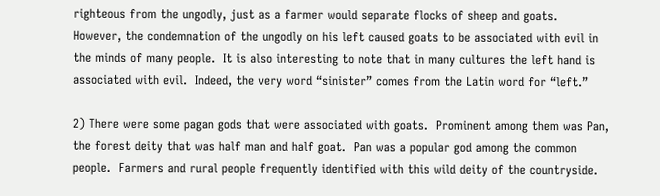righteous from the ungodly, just as a farmer would separate flocks of sheep and goats.  However, the condemnation of the ungodly on his left caused goats to be associated with evil in the minds of many people.  It is also interesting to note that in many cultures the left hand is associated with evil.  Indeed, the very word “sinister” comes from the Latin word for “left.”

2) There were some pagan gods that were associated with goats.  Prominent among them was Pan, the forest deity that was half man and half goat.  Pan was a popular god among the common people.  Farmers and rural people frequently identified with this wild deity of the countryside.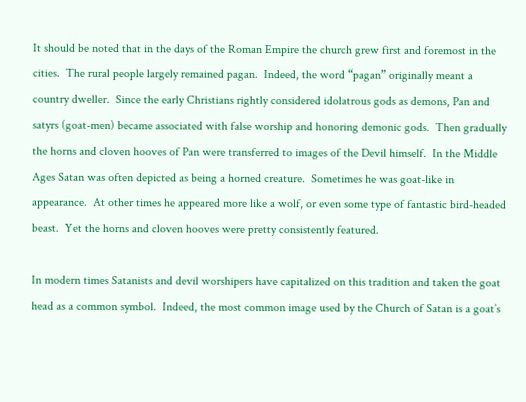It should be noted that in the days of the Roman Empire the church grew first and foremost in the cities.  The rural people largely remained pagan.  Indeed, the word “pagan” originally meant a country dweller.  Since the early Christians rightly considered idolatrous gods as demons, Pan and satyrs (goat-men) became associated with false worship and honoring demonic gods.  Then gradually the horns and cloven hooves of Pan were transferred to images of the Devil himself.  In the Middle Ages Satan was often depicted as being a horned creature.  Sometimes he was goat-like in appearance.  At other times he appeared more like a wolf, or even some type of fantastic bird-headed beast.  Yet the horns and cloven hooves were pretty consistently featured.

In modern times Satanists and devil worshipers have capitalized on this tradition and taken the goat head as a common symbol.  Indeed, the most common image used by the Church of Satan is a goat’s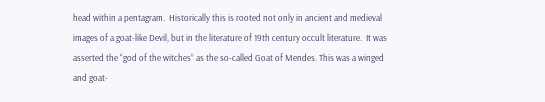head within a pentagram.  Historically this is rooted not only in ancient and medieval images of a goat-like Devil, but in the literature of 19th century occult literature.  It was asserted the “god of the witches” as the so-called Goat of Mendes. This was a winged and goat-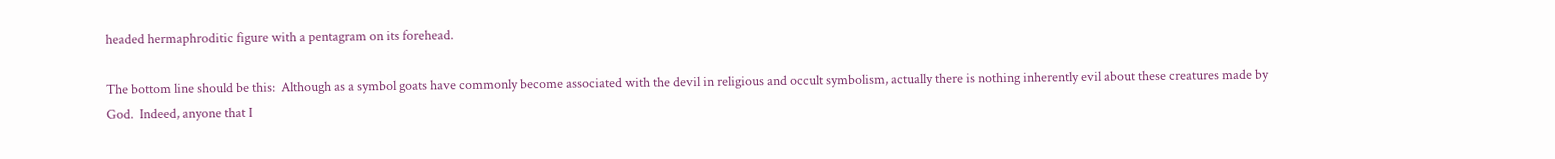headed hermaphroditic figure with a pentagram on its forehead.

The bottom line should be this:  Although as a symbol goats have commonly become associated with the devil in religious and occult symbolism, actually there is nothing inherently evil about these creatures made by God.  Indeed, anyone that I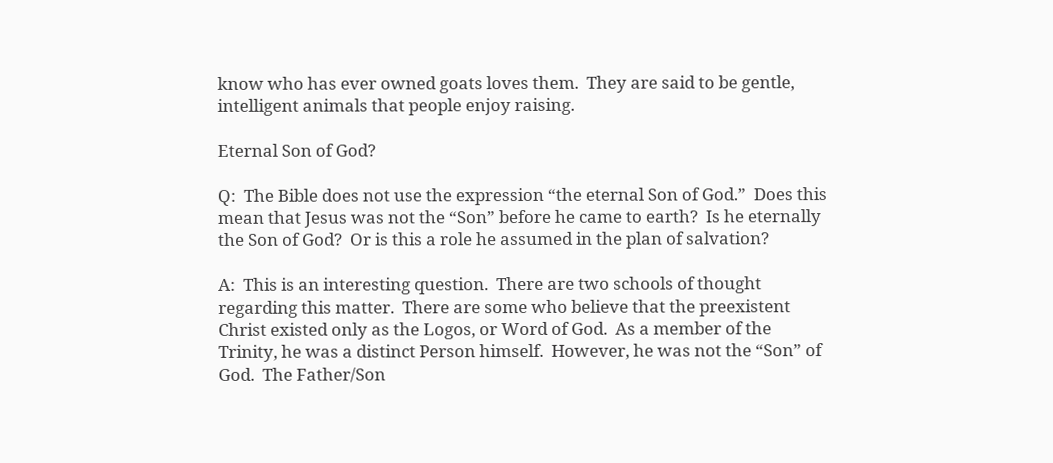know who has ever owned goats loves them.  They are said to be gentle, intelligent animals that people enjoy raising.

Eternal Son of God?

Q:  The Bible does not use the expression “the eternal Son of God.”  Does this mean that Jesus was not the “Son” before he came to earth?  Is he eternally the Son of God?  Or is this a role he assumed in the plan of salvation?

A:  This is an interesting question.  There are two schools of thought regarding this matter.  There are some who believe that the preexistent Christ existed only as the Logos, or Word of God.  As a member of the Trinity, he was a distinct Person himself.  However, he was not the “Son” of God.  The Father/Son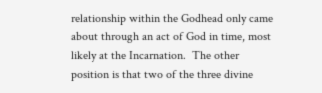relationship within the Godhead only came about through an act of God in time, most likely at the Incarnation.  The other position is that two of the three divine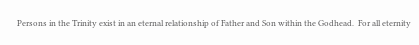Persons in the Trinity exist in an eternal relationship of Father and Son within the Godhead.  For all eternity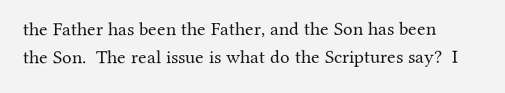the Father has been the Father, and the Son has been the Son.  The real issue is what do the Scriptures say?  I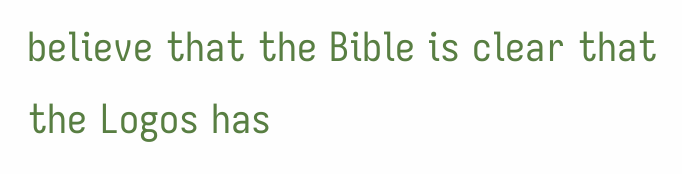believe that the Bible is clear that the Logos has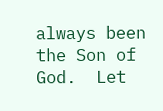always been the Son of God.  Let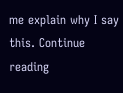me explain why I say this. Continue reading